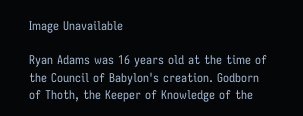Image Unavailable

Ryan Adams was 16 years old at the time of the Council of Babylon's creation. Godborn of Thoth, the Keeper of Knowledge of the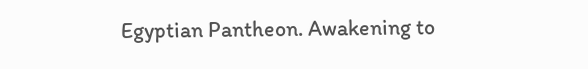Egyptian Pantheon. Awakening to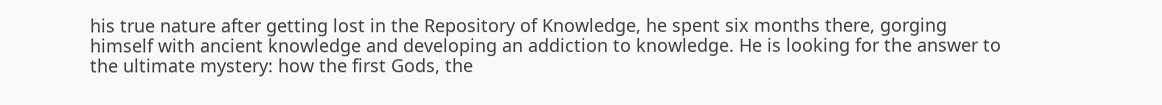his true nature after getting lost in the Repository of Knowledge, he spent six months there, gorging himself with ancient knowledge and developing an addiction to knowledge. He is looking for the answer to the ultimate mystery: how the first Gods, the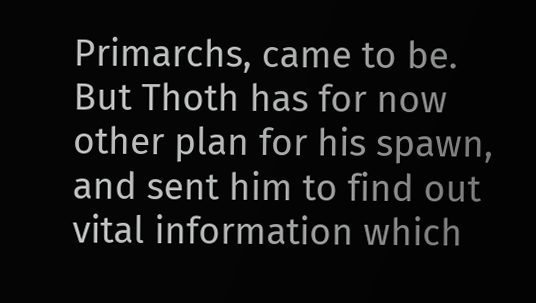Primarchs, came to be. But Thoth has for now other plan for his spawn, and sent him to find out vital information which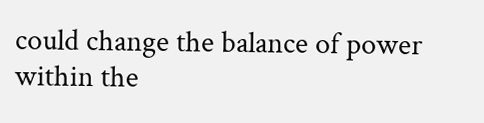could change the balance of power within the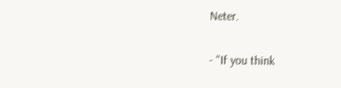Neter.

- "If you think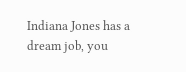Indiana Jones has a dream job, you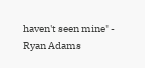haven't seen mine" - Ryan Adams